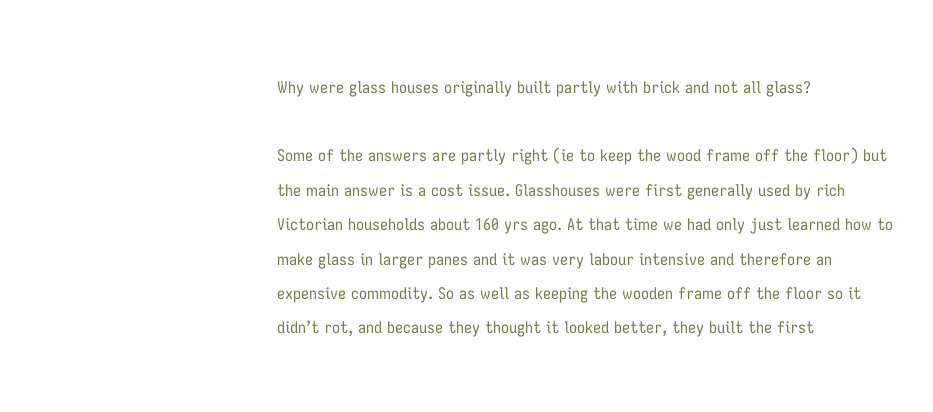Why were glass houses originally built partly with brick and not all glass?

Some of the answers are partly right (ie to keep the wood frame off the floor) but the main answer is a cost issue. Glasshouses were first generally used by rich Victorian households about 160 yrs ago. At that time we had only just learned how to make glass in larger panes and it was very labour intensive and therefore an expensive commodity. So as well as keeping the wooden frame off the floor so it didn’t rot, and because they thought it looked better, they built the first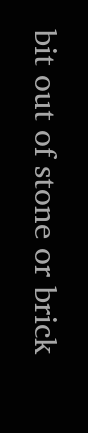bit out of stone or brick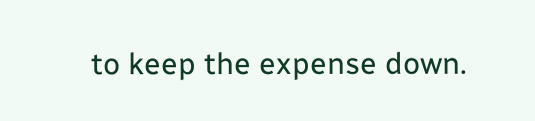to keep the expense down.